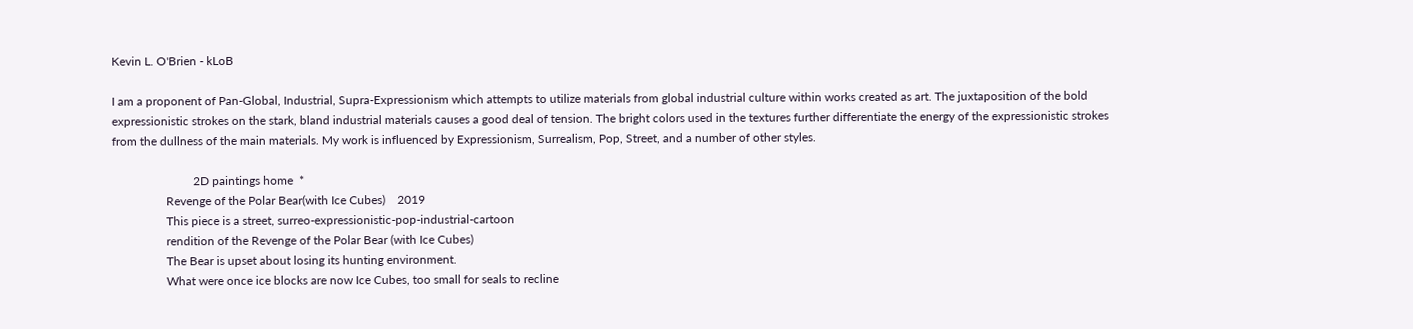Kevin L. O'Brien - kLoB

I am a proponent of Pan-Global, Industrial, Supra-Expressionism which attempts to utilize materials from global industrial culture within works created as art. The juxtaposition of the bold expressionistic strokes on the stark, bland industrial materials causes a good deal of tension. The bright colors used in the textures further differentiate the energy of the expressionistic strokes from the dullness of the main materials. My work is influenced by Expressionism, Surrealism, Pop, Street, and a number of other styles.

                           2D paintings home  *
                  Revenge of the Polar Bear(with Ice Cubes)    2019
                  This piece is a street, surreo-expressionistic-pop-industrial-cartoon
                  rendition of the Revenge of the Polar Bear (with Ice Cubes)
                  The Bear is upset about losing its hunting environment.
                  What were once ice blocks are now Ice Cubes, too small for seals to recline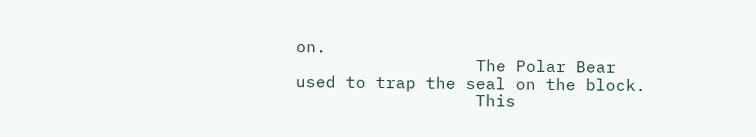on.
                  The Polar Bear used to trap the seal on the block.
                  This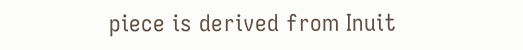piece is derived from Inuit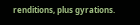renditions, plus gyrations.